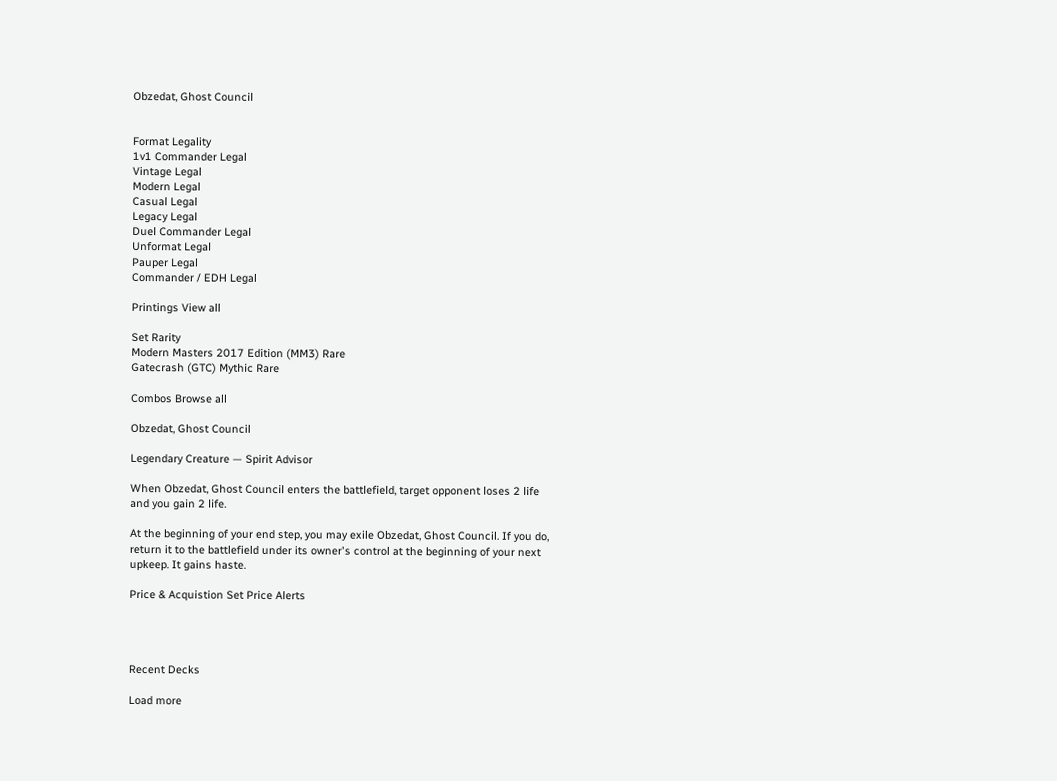Obzedat, Ghost Council


Format Legality
1v1 Commander Legal
Vintage Legal
Modern Legal
Casual Legal
Legacy Legal
Duel Commander Legal
Unformat Legal
Pauper Legal
Commander / EDH Legal

Printings View all

Set Rarity
Modern Masters 2017 Edition (MM3) Rare
Gatecrash (GTC) Mythic Rare

Combos Browse all

Obzedat, Ghost Council

Legendary Creature — Spirit Advisor

When Obzedat, Ghost Council enters the battlefield, target opponent loses 2 life and you gain 2 life.

At the beginning of your end step, you may exile Obzedat, Ghost Council. If you do, return it to the battlefield under its owner's control at the beginning of your next upkeep. It gains haste.

Price & Acquistion Set Price Alerts




Recent Decks

Load more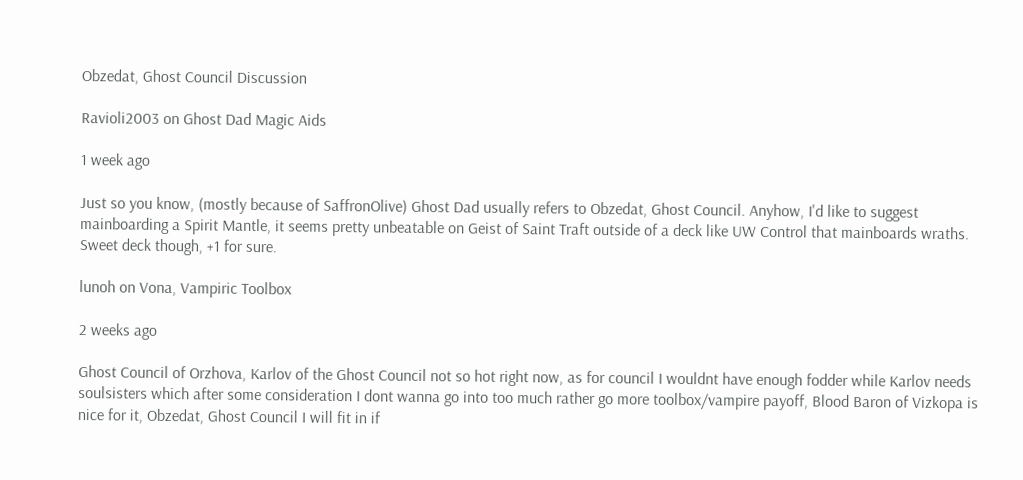Obzedat, Ghost Council Discussion

Ravioli2003 on Ghost Dad Magic Aids

1 week ago

Just so you know, (mostly because of SaffronOlive) Ghost Dad usually refers to Obzedat, Ghost Council. Anyhow, I'd like to suggest mainboarding a Spirit Mantle, it seems pretty unbeatable on Geist of Saint Traft outside of a deck like UW Control that mainboards wraths. Sweet deck though, +1 for sure.

lunoh on Vona, Vampiric Toolbox

2 weeks ago

Ghost Council of Orzhova, Karlov of the Ghost Council not so hot right now, as for council I wouldnt have enough fodder while Karlov needs soulsisters which after some consideration I dont wanna go into too much rather go more toolbox/vampire payoff, Blood Baron of Vizkopa is nice for it, Obzedat, Ghost Council I will fit in if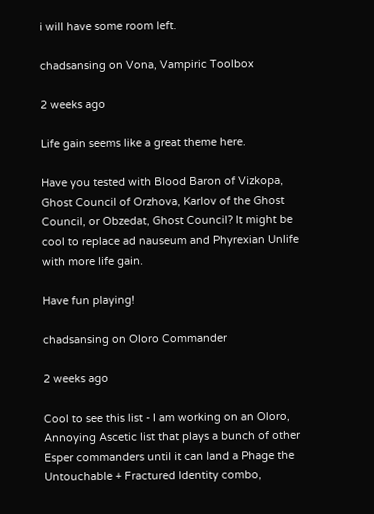i will have some room left.

chadsansing on Vona, Vampiric Toolbox

2 weeks ago

Life gain seems like a great theme here.

Have you tested with Blood Baron of Vizkopa, Ghost Council of Orzhova, Karlov of the Ghost Council, or Obzedat, Ghost Council? It might be cool to replace ad nauseum and Phyrexian Unlife with more life gain.

Have fun playing!

chadsansing on Oloro Commander

2 weeks ago

Cool to see this list - I am working on an Oloro, Annoying Ascetic list that plays a bunch of other Esper commanders until it can land a Phage the Untouchable + Fractured Identity combo,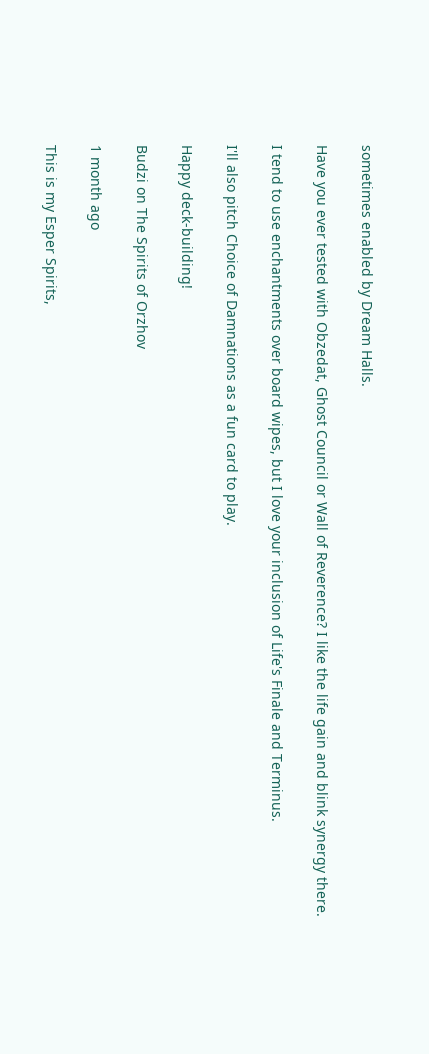sometimes enabled by Dream Halls.

Have you ever tested with Obzedat, Ghost Council or Wall of Reverence? I like the life gain and blink synergy there.

I tend to use enchantments over board wipes, but I love your inclusion of Life's Finale and Terminus.

I'll also pitch Choice of Damnations as a fun card to play.

Happy deck-building!

Budzi on The Spirits of Orzhov

1 month ago

This is my Esper Spirits,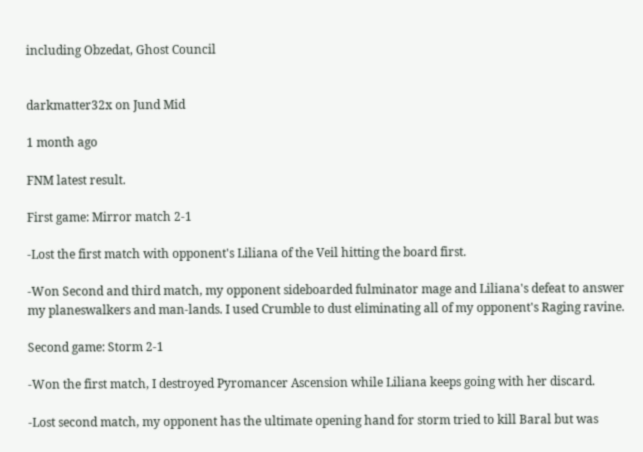including Obzedat, Ghost Council


darkmatter32x on Jund Mid

1 month ago

FNM latest result.

First game: Mirror match 2-1

-Lost the first match with opponent's Liliana of the Veil hitting the board first.

-Won Second and third match, my opponent sideboarded fulminator mage and Liliana's defeat to answer my planeswalkers and man-lands. I used Crumble to dust eliminating all of my opponent's Raging ravine.

Second game: Storm 2-1

-Won the first match, I destroyed Pyromancer Ascension while Liliana keeps going with her discard.

-Lost second match, my opponent has the ultimate opening hand for storm tried to kill Baral but was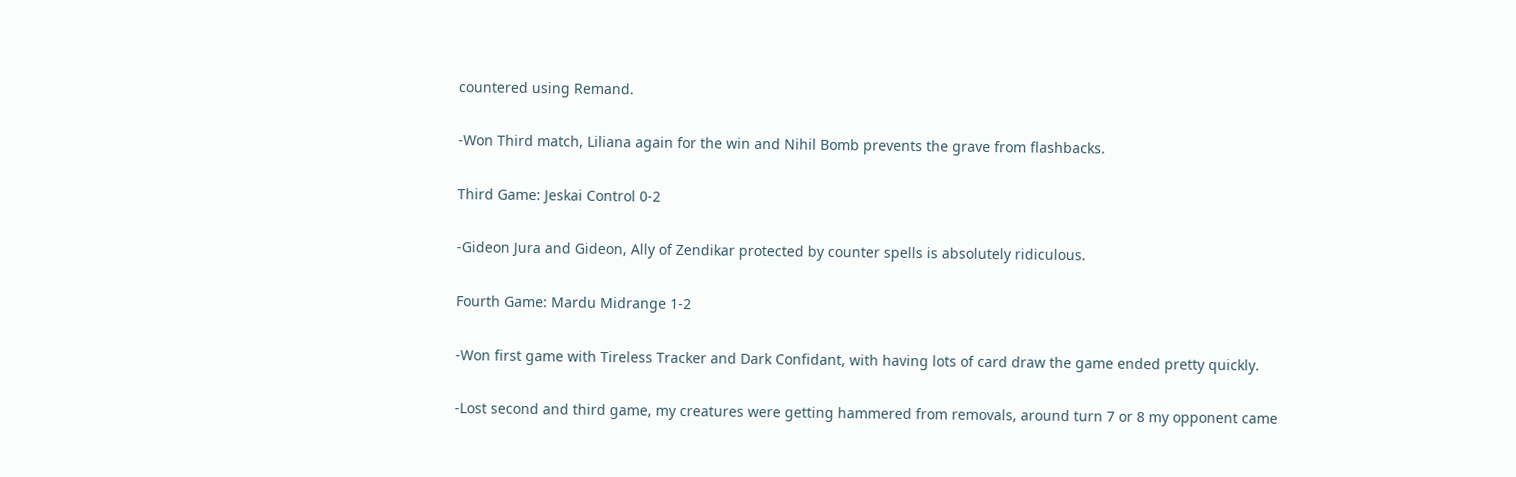countered using Remand.

-Won Third match, Liliana again for the win and Nihil Bomb prevents the grave from flashbacks.

Third Game: Jeskai Control 0-2

-Gideon Jura and Gideon, Ally of Zendikar protected by counter spells is absolutely ridiculous.

Fourth Game: Mardu Midrange 1-2

-Won first game with Tireless Tracker and Dark Confidant, with having lots of card draw the game ended pretty quickly.

-Lost second and third game, my creatures were getting hammered from removals, around turn 7 or 8 my opponent came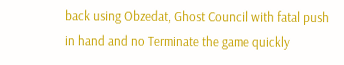back using Obzedat, Ghost Council with fatal push in hand and no Terminate the game quickly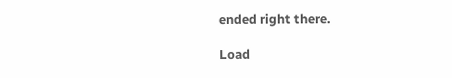ended right there.

Load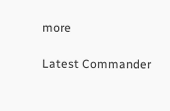more

Latest Commander